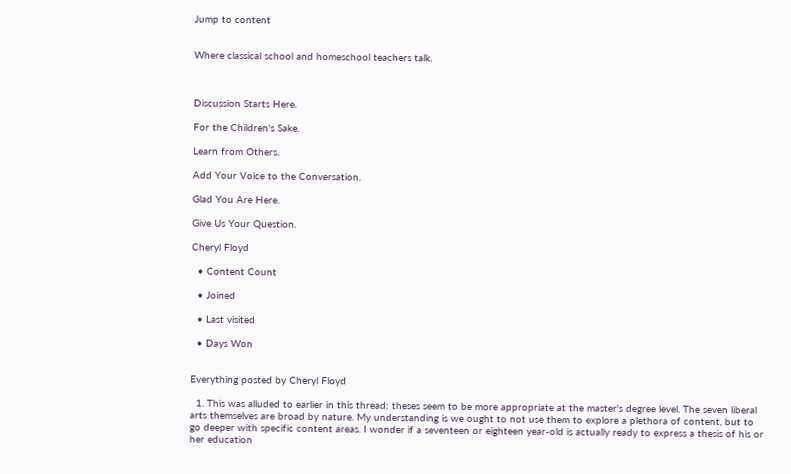Jump to content


Where classical school and homeschool teachers talk.



Discussion Starts Here.

For the Children's Sake.

Learn from Others.

Add Your Voice to the Conversation.

Glad You Are Here.

Give Us Your Question.

Cheryl Floyd

  • Content Count

  • Joined

  • Last visited

  • Days Won


Everything posted by Cheryl Floyd

  1. This was alluded to earlier in this thread: theses seem to be more appropriate at the master's degree level. The seven liberal arts themselves are broad by nature. My understanding is we ought to not use them to explore a plethora of content, but to go deeper with specific content areas. I wonder if a seventeen or eighteen year-old is actually ready to express a thesis of his or her education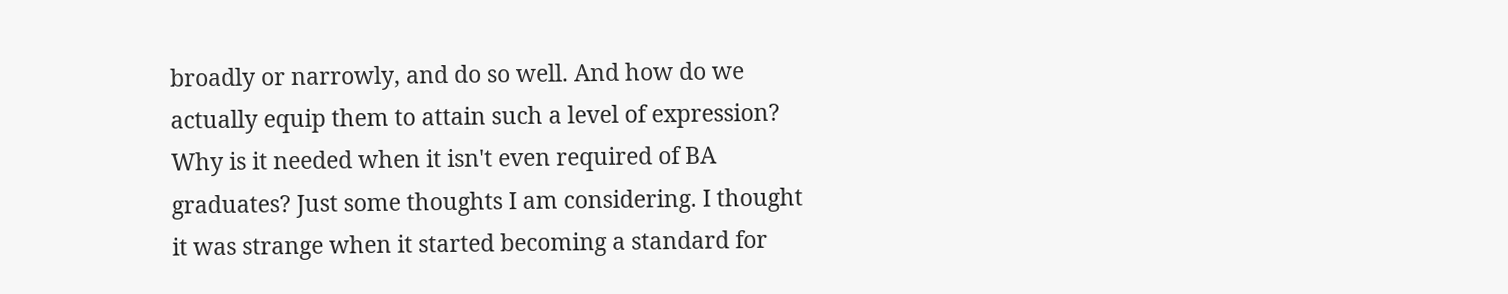broadly or narrowly, and do so well. And how do we actually equip them to attain such a level of expression? Why is it needed when it isn't even required of BA graduates? Just some thoughts I am considering. I thought it was strange when it started becoming a standard for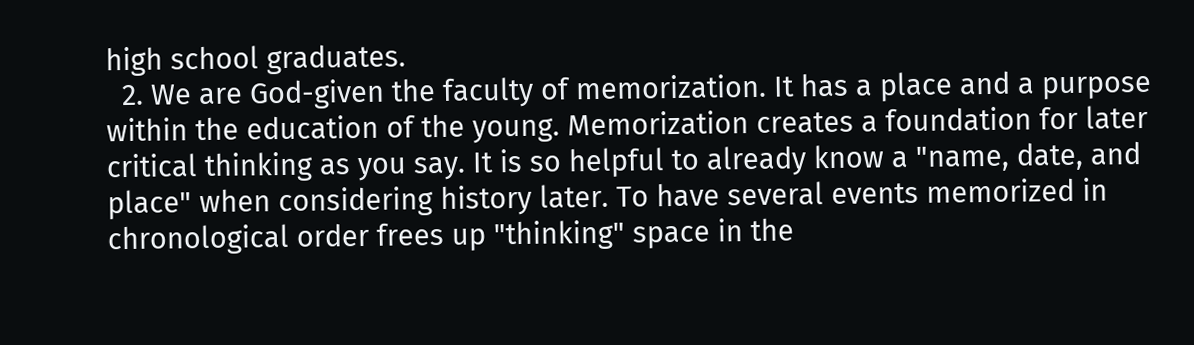high school graduates.
  2. We are God-given the faculty of memorization. It has a place and a purpose within the education of the young. Memorization creates a foundation for later critical thinking as you say. It is so helpful to already know a "name, date, and place" when considering history later. To have several events memorized in chronological order frees up "thinking" space in the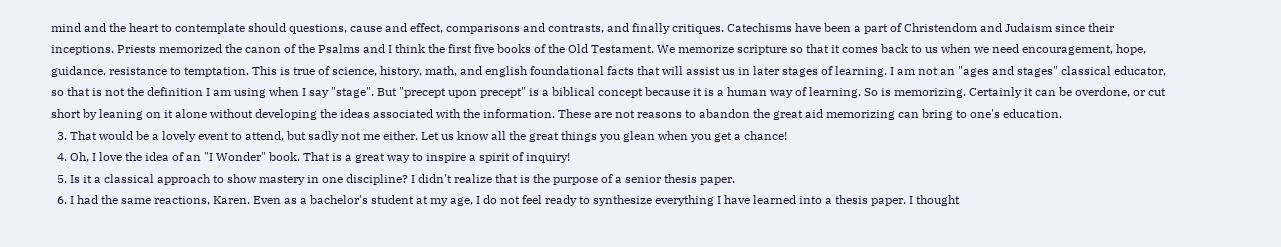mind and the heart to contemplate should questions, cause and effect, comparisons and contrasts, and finally critiques. Catechisms have been a part of Christendom and Judaism since their inceptions. Priests memorized the canon of the Psalms and I think the first five books of the Old Testament. We memorize scripture so that it comes back to us when we need encouragement, hope, guidance, resistance to temptation. This is true of science, history, math, and english foundational facts that will assist us in later stages of learning. I am not an "ages and stages" classical educator, so that is not the definition I am using when I say "stage". But "precept upon precept" is a biblical concept because it is a human way of learning. So is memorizing. Certainly it can be overdone, or cut short by leaning on it alone without developing the ideas associated with the information. These are not reasons to abandon the great aid memorizing can bring to one's education.
  3. That would be a lovely event to attend, but sadly not me either. Let us know all the great things you glean when you get a chance!
  4. Oh, I love the idea of an "I Wonder" book. That is a great way to inspire a spirit of inquiry!
  5. Is it a classical approach to show mastery in one discipline? I didn't realize that is the purpose of a senior thesis paper.
  6. I had the same reactions, Karen. Even as a bachelor's student at my age, I do not feel ready to synthesize everything I have learned into a thesis paper. I thought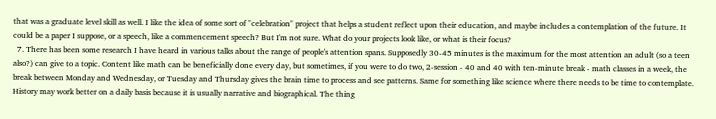that was a graduate level skill as well. I like the idea of some sort of "celebration" project that helps a student reflect upon their education, and maybe includes a contemplation of the future. It could be a paper I suppose, or a speech, like a commencement speech? But I'm not sure. What do your projects look like, or what is their focus?
  7. There has been some research I have heard in various talks about the range of people's attention spans. Supposedly 30-45 minutes is the maximum for the most attention an adult (so a teen also?) can give to a topic. Content like math can be beneficially done every day, but sometimes, if you were to do two, 2-session - 40 and 40 with ten-minute break - math classes in a week, the break between Monday and Wednesday, or Tuesday and Thursday gives the brain time to process and see patterns. Same for something like science where there needs to be time to contemplate. History may work better on a daily basis because it is usually narrative and biographical. The thing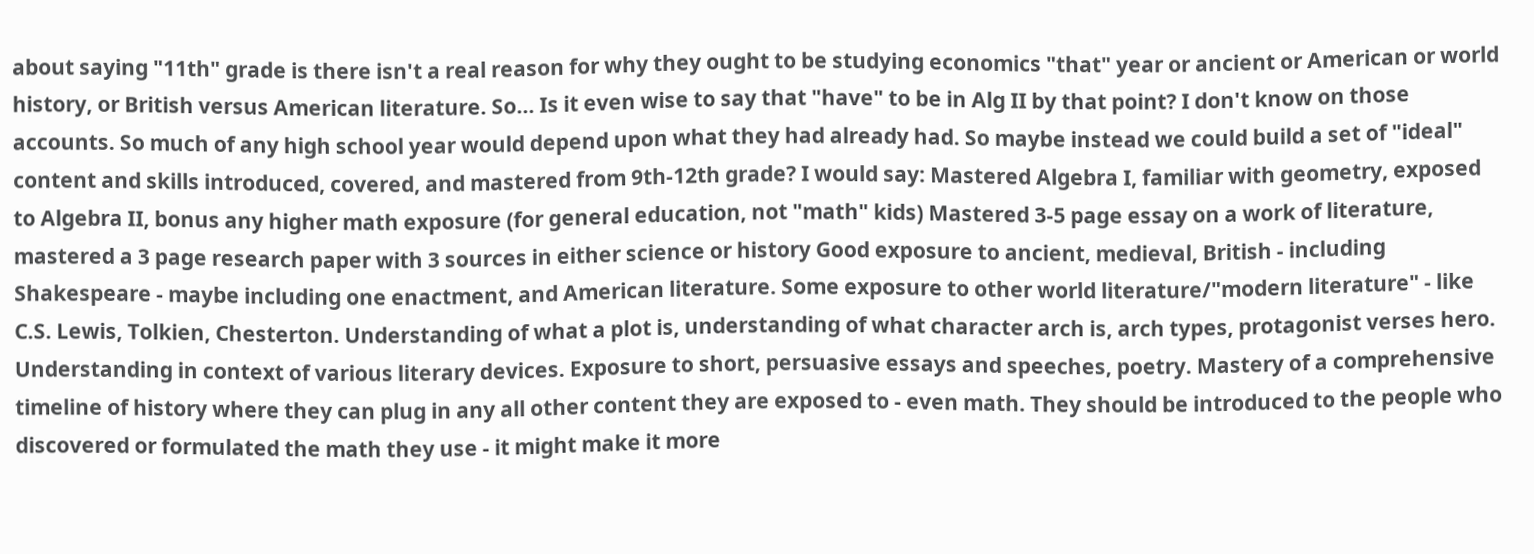about saying "11th" grade is there isn't a real reason for why they ought to be studying economics "that" year or ancient or American or world history, or British versus American literature. So... Is it even wise to say that "have" to be in Alg II by that point? I don't know on those accounts. So much of any high school year would depend upon what they had already had. So maybe instead we could build a set of "ideal" content and skills introduced, covered, and mastered from 9th-12th grade? I would say: Mastered Algebra I, familiar with geometry, exposed to Algebra II, bonus any higher math exposure (for general education, not "math" kids) Mastered 3-5 page essay on a work of literature, mastered a 3 page research paper with 3 sources in either science or history Good exposure to ancient, medieval, British - including Shakespeare - maybe including one enactment, and American literature. Some exposure to other world literature/"modern literature" - like C.S. Lewis, Tolkien, Chesterton. Understanding of what a plot is, understanding of what character arch is, arch types, protagonist verses hero. Understanding in context of various literary devices. Exposure to short, persuasive essays and speeches, poetry. Mastery of a comprehensive timeline of history where they can plug in any all other content they are exposed to - even math. They should be introduced to the people who discovered or formulated the math they use - it might make it more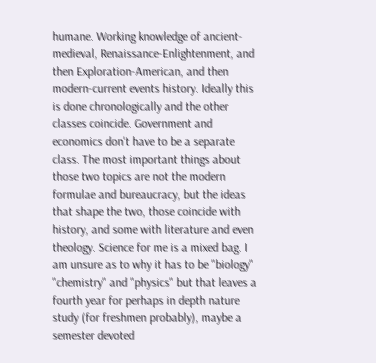humane. Working knowledge of ancient- medieval, Renaissance-Enlightenment, and then Exploration-American, and then modern-current events history. Ideally this is done chronologically and the other classes coincide. Government and economics don't have to be a separate class. The most important things about those two topics are not the modern formulae and bureaucracy, but the ideas that shape the two, those coincide with history, and some with literature and even theology. Science for me is a mixed bag. I am unsure as to why it has to be "biology" "chemistry" and "physics" but that leaves a fourth year for perhaps in depth nature study (for freshmen probably), maybe a semester devoted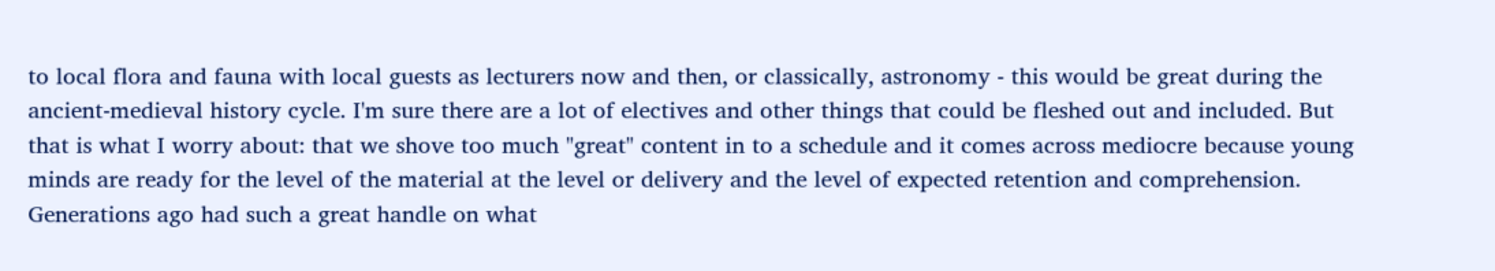to local flora and fauna with local guests as lecturers now and then, or classically, astronomy - this would be great during the ancient-medieval history cycle. I'm sure there are a lot of electives and other things that could be fleshed out and included. But that is what I worry about: that we shove too much "great" content in to a schedule and it comes across mediocre because young minds are ready for the level of the material at the level or delivery and the level of expected retention and comprehension. Generations ago had such a great handle on what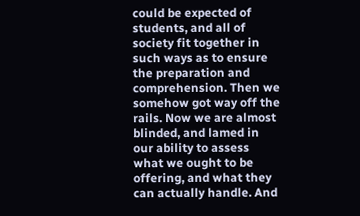could be expected of students, and all of society fit together in such ways as to ensure the preparation and comprehension. Then we somehow got way off the rails. Now we are almost blinded, and lamed in our ability to assess what we ought to be offering, and what they can actually handle. And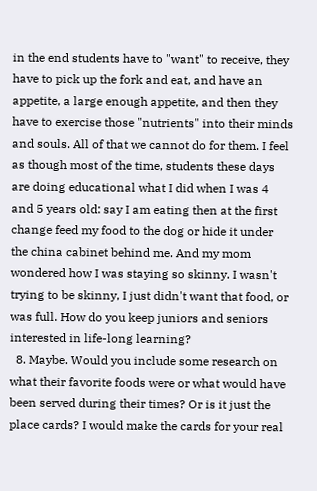in the end students have to "want" to receive, they have to pick up the fork and eat, and have an appetite, a large enough appetite, and then they have to exercise those "nutrients" into their minds and souls. All of that we cannot do for them. I feel as though most of the time, students these days are doing educational what I did when I was 4 and 5 years old: say I am eating then at the first change feed my food to the dog or hide it under the china cabinet behind me. And my mom wondered how I was staying so skinny. I wasn't trying to be skinny, I just didn't want that food, or was full. How do you keep juniors and seniors interested in life-long learning?
  8. Maybe. Would you include some research on what their favorite foods were or what would have been served during their times? Or is it just the place cards? I would make the cards for your real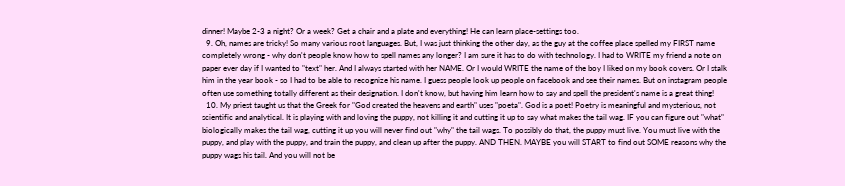dinner! Maybe 2-3 a night? Or a week? Get a chair and a plate and everything! He can learn place-settings too.
  9. Oh, names are tricky! So many various root languages. But, I was just thinking the other day, as the guy at the coffee place spelled my FIRST name completely wrong - why don't people know how to spell names any longer? I am sure it has to do with technology. I had to WRITE my friend a note on paper ever day if I wanted to "text" her. And I always started with her NAME. Or I would WRITE the name of the boy I liked on my book covers. Or I stalk him in the year book - so I had to be able to recognize his name. I guess people look up people on facebook and see their names. But on instagram people often use something totally different as their designation. I don't know, but having him learn how to say and spell the president's name is a great thing!
  10. My priest taught us that the Greek for "God created the heavens and earth" uses "poeta". God is a poet! Poetry is meaningful and mysterious, not scientific and analytical. It is playing with and loving the puppy, not killing it and cutting it up to say what makes the tail wag. IF you can figure out "what" biologically makes the tail wag, cutting it up you will never find out "why" the tail wags. To possibly do that, the puppy must live. You must live with the puppy, and play with the puppy, and train the puppy, and clean up after the puppy. AND THEN. MAYBE you will START to find out SOME reasons why the puppy wags his tail. And you will not be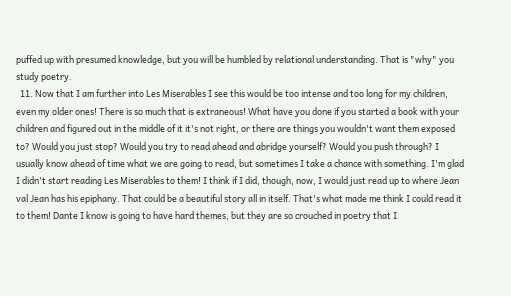puffed up with presumed knowledge, but you will be humbled by relational understanding. That is "why" you study poetry.
  11. Now that I am further into Les Miserables I see this would be too intense and too long for my children, even my older ones! There is so much that is extraneous! What have you done if you started a book with your children and figured out in the middle of it it's not right, or there are things you wouldn't want them exposed to? Would you just stop? Would you try to read ahead and abridge yourself? Would you push through? I usually know ahead of time what we are going to read, but sometimes I take a chance with something. I'm glad I didn't start reading Les Miserables to them! I think if I did, though, now, I would just read up to where Jean val Jean has his epiphany. That could be a beautiful story all in itself. That's what made me think I could read it to them! Dante I know is going to have hard themes, but they are so crouched in poetry that I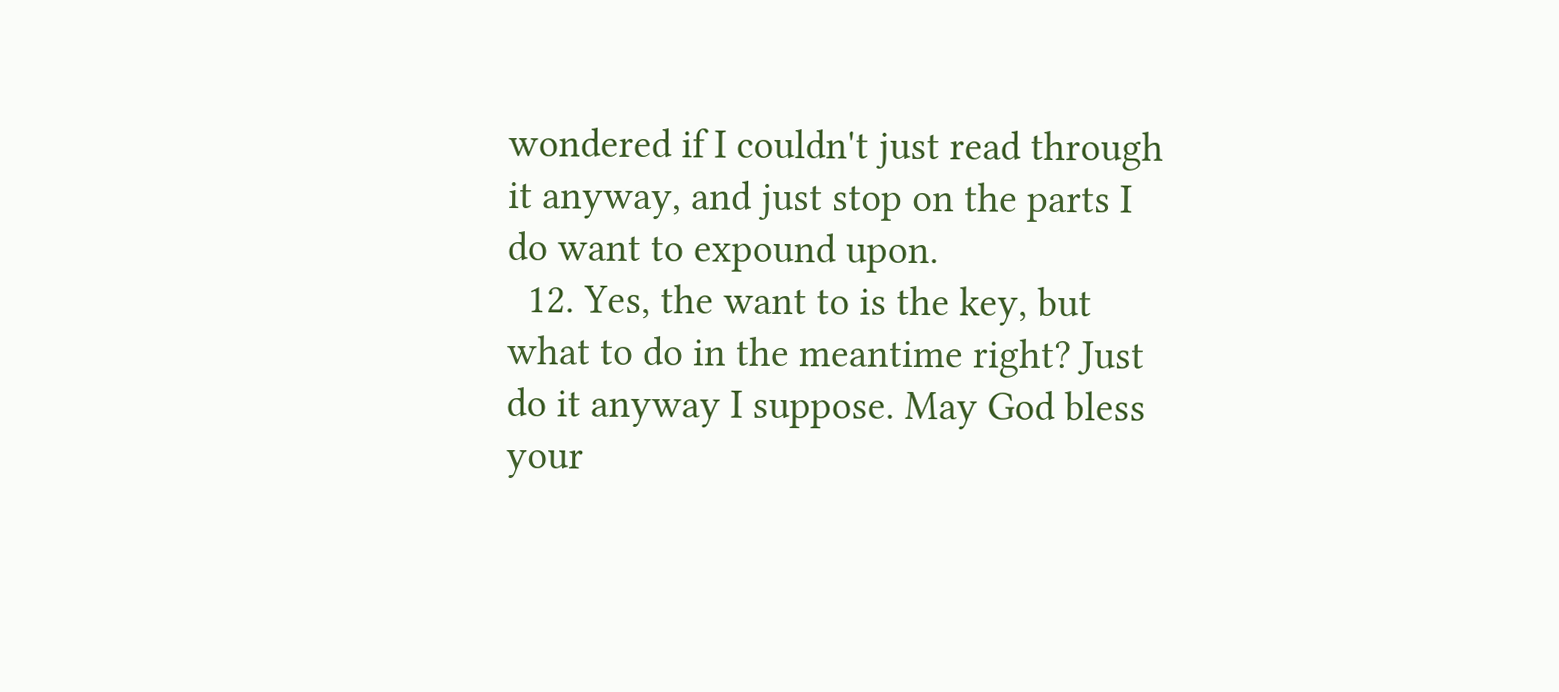wondered if I couldn't just read through it anyway, and just stop on the parts I do want to expound upon.
  12. Yes, the want to is the key, but what to do in the meantime right? Just do it anyway I suppose. May God bless your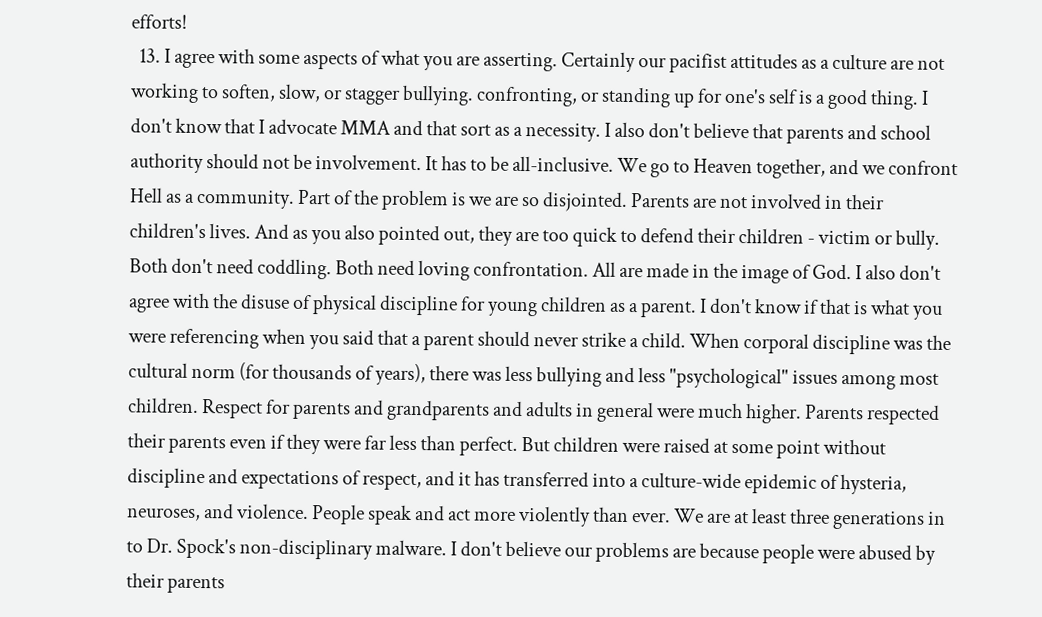efforts!
  13. I agree with some aspects of what you are asserting. Certainly our pacifist attitudes as a culture are not working to soften, slow, or stagger bullying. confronting, or standing up for one's self is a good thing. I don't know that I advocate MMA and that sort as a necessity. I also don't believe that parents and school authority should not be involvement. It has to be all-inclusive. We go to Heaven together, and we confront Hell as a community. Part of the problem is we are so disjointed. Parents are not involved in their children's lives. And as you also pointed out, they are too quick to defend their children - victim or bully. Both don't need coddling. Both need loving confrontation. All are made in the image of God. I also don't agree with the disuse of physical discipline for young children as a parent. I don't know if that is what you were referencing when you said that a parent should never strike a child. When corporal discipline was the cultural norm (for thousands of years), there was less bullying and less "psychological" issues among most children. Respect for parents and grandparents and adults in general were much higher. Parents respected their parents even if they were far less than perfect. But children were raised at some point without discipline and expectations of respect, and it has transferred into a culture-wide epidemic of hysteria, neuroses, and violence. People speak and act more violently than ever. We are at least three generations in to Dr. Spock's non-disciplinary malware. I don't believe our problems are because people were abused by their parents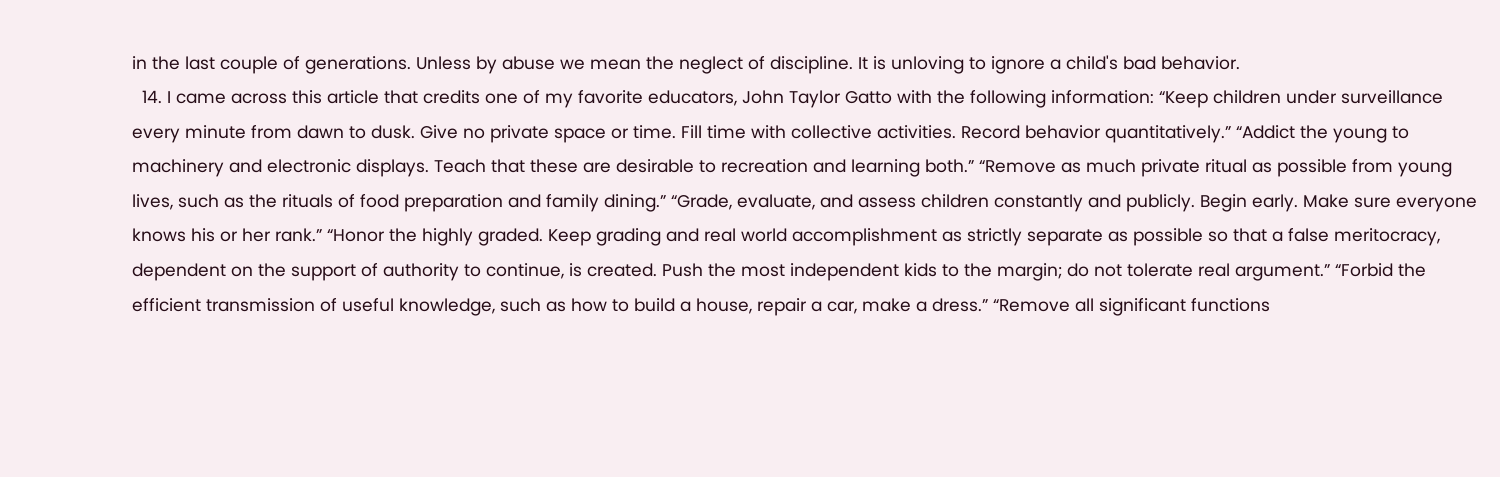in the last couple of generations. Unless by abuse we mean the neglect of discipline. It is unloving to ignore a child's bad behavior.
  14. I came across this article that credits one of my favorite educators, John Taylor Gatto with the following information: “Keep children under surveillance every minute from dawn to dusk. Give no private space or time. Fill time with collective activities. Record behavior quantitatively.” “Addict the young to machinery and electronic displays. Teach that these are desirable to recreation and learning both.” “Remove as much private ritual as possible from young lives, such as the rituals of food preparation and family dining.” “Grade, evaluate, and assess children constantly and publicly. Begin early. Make sure everyone knows his or her rank.” “Honor the highly graded. Keep grading and real world accomplishment as strictly separate as possible so that a false meritocracy, dependent on the support of authority to continue, is created. Push the most independent kids to the margin; do not tolerate real argument.” “Forbid the efficient transmission of useful knowledge, such as how to build a house, repair a car, make a dress.” “Remove all significant functions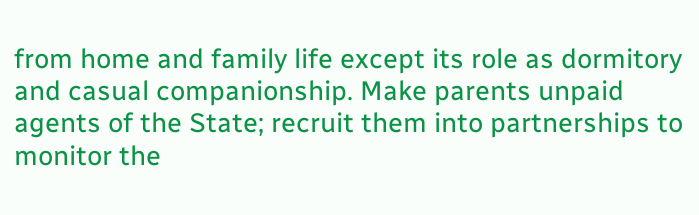from home and family life except its role as dormitory and casual companionship. Make parents unpaid agents of the State; recruit them into partnerships to monitor the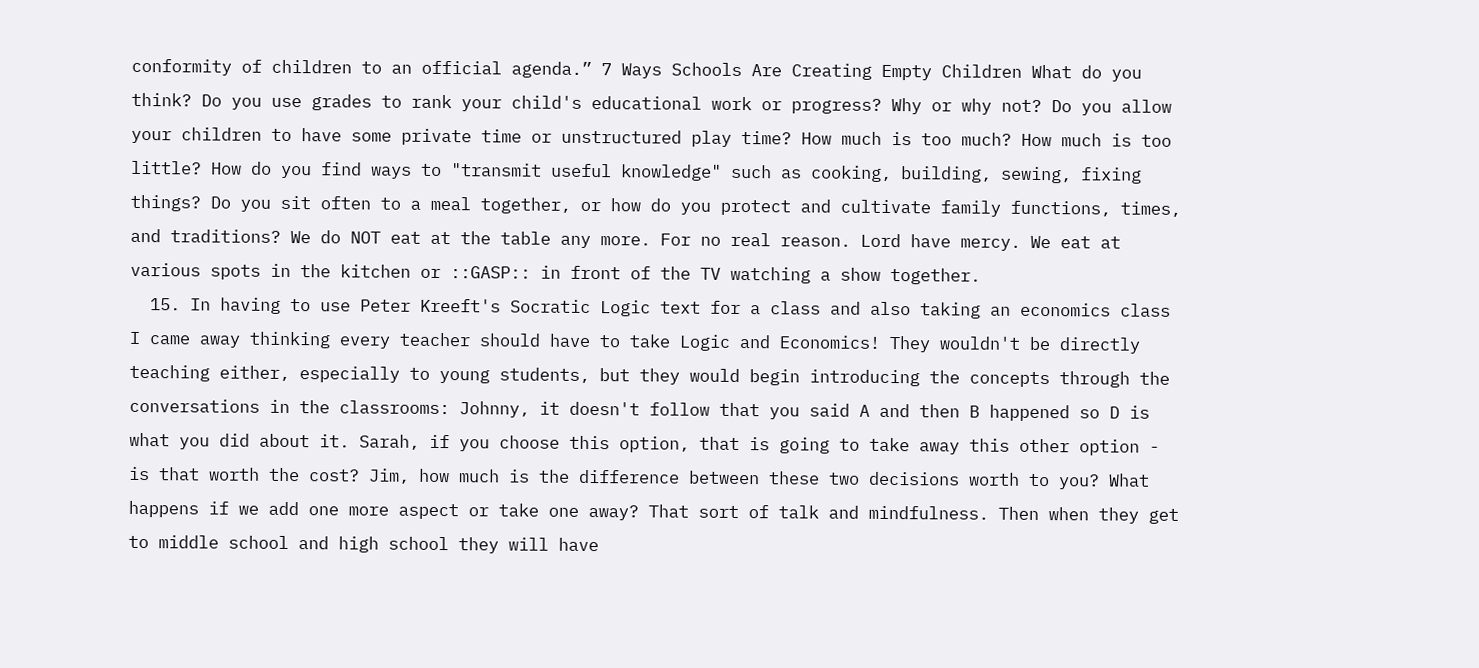conformity of children to an official agenda.” 7 Ways Schools Are Creating Empty Children What do you think? Do you use grades to rank your child's educational work or progress? Why or why not? Do you allow your children to have some private time or unstructured play time? How much is too much? How much is too little? How do you find ways to "transmit useful knowledge" such as cooking, building, sewing, fixing things? Do you sit often to a meal together, or how do you protect and cultivate family functions, times, and traditions? We do NOT eat at the table any more. For no real reason. Lord have mercy. We eat at various spots in the kitchen or ::GASP:: in front of the TV watching a show together.
  15. In having to use Peter Kreeft's Socratic Logic text for a class and also taking an economics class I came away thinking every teacher should have to take Logic and Economics! They wouldn't be directly teaching either, especially to young students, but they would begin introducing the concepts through the conversations in the classrooms: Johnny, it doesn't follow that you said A and then B happened so D is what you did about it. Sarah, if you choose this option, that is going to take away this other option - is that worth the cost? Jim, how much is the difference between these two decisions worth to you? What happens if we add one more aspect or take one away? That sort of talk and mindfulness. Then when they get to middle school and high school they will have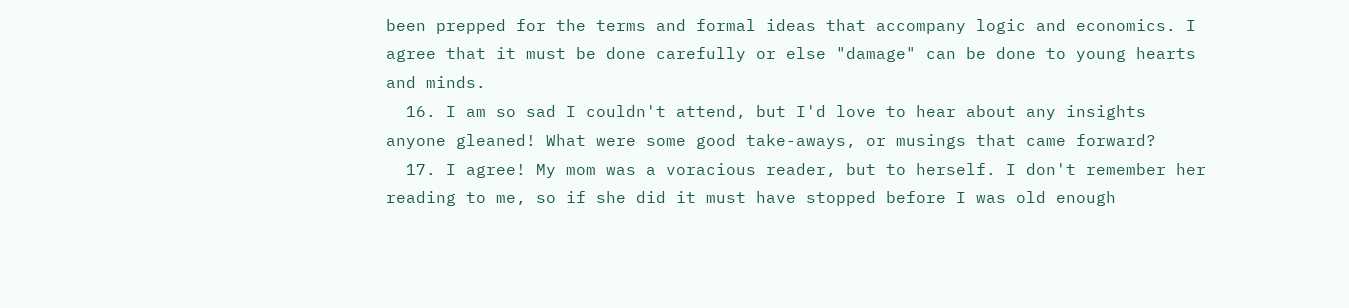been prepped for the terms and formal ideas that accompany logic and economics. I agree that it must be done carefully or else "damage" can be done to young hearts and minds.
  16. I am so sad I couldn't attend, but I'd love to hear about any insights anyone gleaned! What were some good take-aways, or musings that came forward?
  17. I agree! My mom was a voracious reader, but to herself. I don't remember her reading to me, so if she did it must have stopped before I was old enough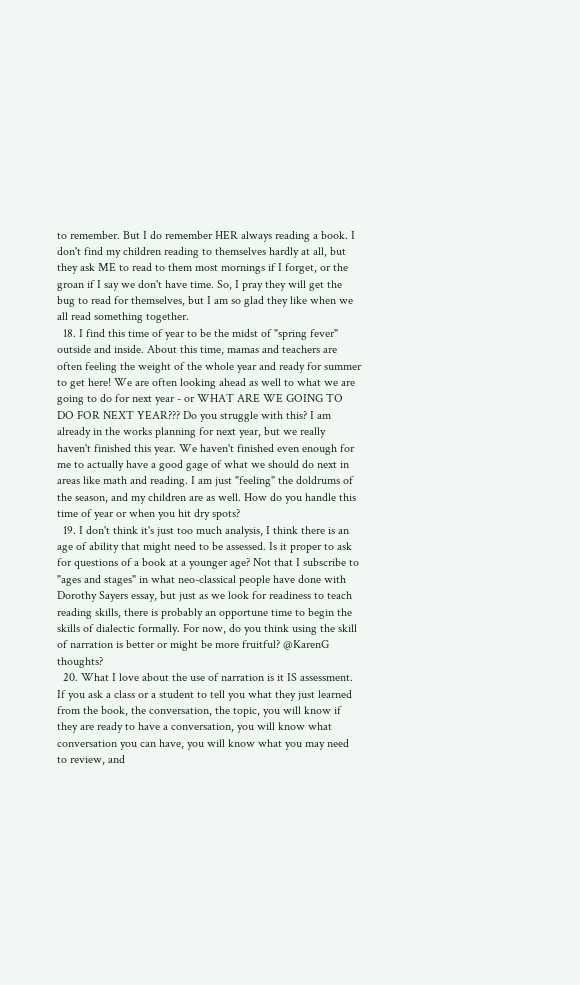to remember. But I do remember HER always reading a book. I don't find my children reading to themselves hardly at all, but they ask ME to read to them most mornings if I forget, or the groan if I say we don't have time. So, I pray they will get the bug to read for themselves, but I am so glad they like when we all read something together.
  18. I find this time of year to be the midst of "spring fever" outside and inside. About this time, mamas and teachers are often feeling the weight of the whole year and ready for summer to get here! We are often looking ahead as well to what we are going to do for next year - or WHAT ARE WE GOING TO DO FOR NEXT YEAR??? Do you struggle with this? I am already in the works planning for next year, but we really haven't finished this year. We haven't finished even enough for me to actually have a good gage of what we should do next in areas like math and reading. I am just "feeling" the doldrums of the season, and my children are as well. How do you handle this time of year or when you hit dry spots?
  19. I don't think it's just too much analysis, I think there is an age of ability that might need to be assessed. Is it proper to ask for questions of a book at a younger age? Not that I subscribe to "ages and stages" in what neo-classical people have done with Dorothy Sayers essay, but just as we look for readiness to teach reading skills, there is probably an opportune time to begin the skills of dialectic formally. For now, do you think using the skill of narration is better or might be more fruitful? @KarenG thoughts?
  20. What I love about the use of narration is it IS assessment. If you ask a class or a student to tell you what they just learned from the book, the conversation, the topic, you will know if they are ready to have a conversation, you will know what conversation you can have, you will know what you may need to review, and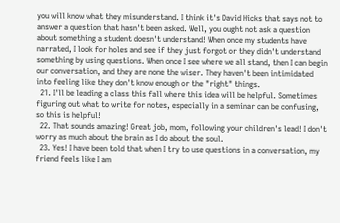you will know what they misunderstand. I think it's David Hicks that says not to answer a question that hasn't been asked. Well, you ought not ask a question about something a student doesn't understand! When once my students have narrated, I look for holes and see if they just forgot or they didn't understand something by using questions. When once I see where we all stand, then I can begin our conversation, and they are none the wiser. They haven't been intimidated into feeling like they don't know enough or the "right" things.
  21. I'll be leading a class this fall where this idea will be helpful. Sometimes figuring out what to write for notes, especially in a seminar can be confusing, so this is helpful!
  22. That sounds amazing! Great job, mom, following your children's lead! I don't worry as much about the brain as I do about the soul.
  23. Yes! I have been told that when I try to use questions in a conversation, my friend feels like I am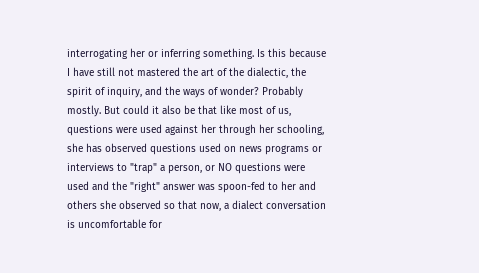interrogating her or inferring something. Is this because I have still not mastered the art of the dialectic, the spirit of inquiry, and the ways of wonder? Probably mostly. But could it also be that like most of us, questions were used against her through her schooling, she has observed questions used on news programs or interviews to "trap" a person, or NO questions were used and the "right" answer was spoon-fed to her and others she observed so that now, a dialect conversation is uncomfortable for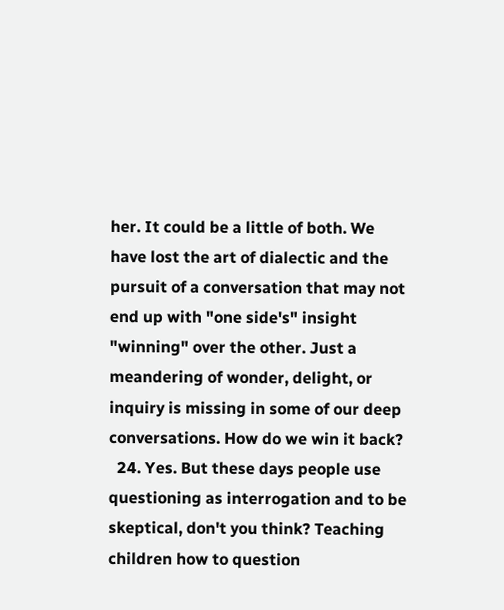her. It could be a little of both. We have lost the art of dialectic and the pursuit of a conversation that may not end up with "one side's" insight "winning" over the other. Just a meandering of wonder, delight, or inquiry is missing in some of our deep conversations. How do we win it back?
  24. Yes. But these days people use questioning as interrogation and to be skeptical, don't you think? Teaching children how to question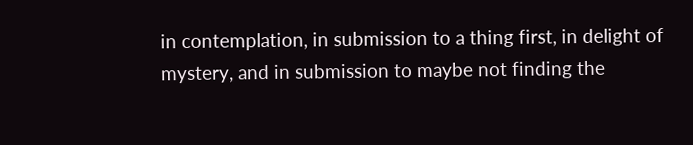in contemplation, in submission to a thing first, in delight of mystery, and in submission to maybe not finding the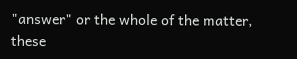"answer" or the whole of the matter, these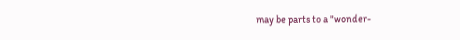may be parts to a "wonder-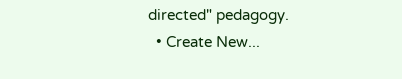directed" pedagogy.
  • Create New...